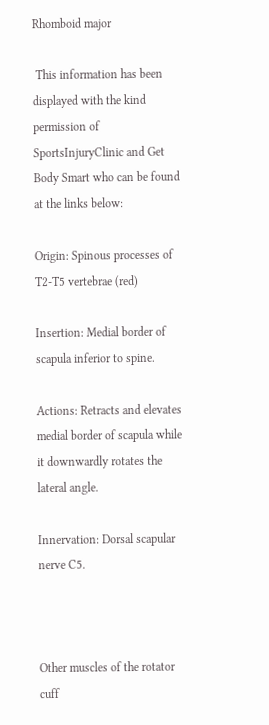Rhomboid major

 This information has been displayed with the kind permission of  SportsInjuryClinic and Get Body Smart who can be found at the links below:

Origin: Spinous processes of T2-T5 vertebrae (red)

Insertion: Medial border of scapula inferior to spine.

Actions: Retracts and elevates medial border of scapula while it downwardly rotates the lateral angle.

Innervation: Dorsal scapular nerve C5.



Other muscles of the rotator cuff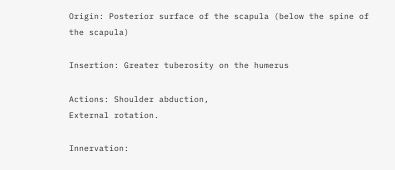Origin: Posterior surface of the scapula (below the spine of the scapula)

Insertion: Greater tuberosity on the humerus

Actions: Shoulder abduction,
External rotation.

Innervation: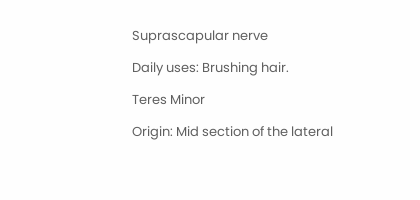Suprascapular nerve

Daily uses: Brushing hair.

Teres Minor

Origin: Mid section of the lateral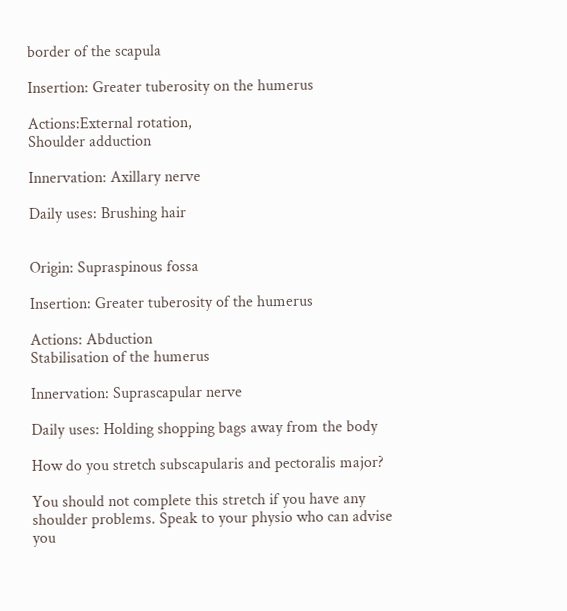border of the scapula

Insertion: Greater tuberosity on the humerus

Actions:External rotation,
Shoulder adduction

Innervation: Axillary nerve

Daily uses: Brushing hair


Origin: Supraspinous fossa

Insertion: Greater tuberosity of the humerus

Actions: Abduction
Stabilisation of the humerus

Innervation: Suprascapular nerve

Daily uses: Holding shopping bags away from the body

How do you stretch subscapularis and pectoralis major?

You should not complete this stretch if you have any shoulder problems. Speak to your physio who can advise you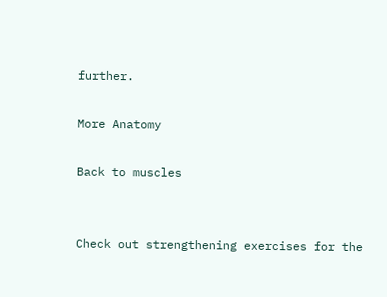further.

More Anatomy

Back to muscles


Check out strengthening exercises for the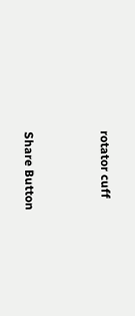rotator cuff



Share Button